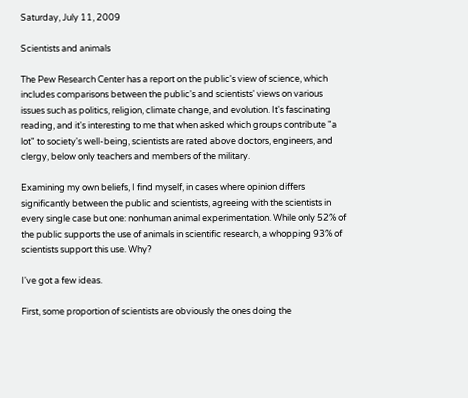Saturday, July 11, 2009

Scientists and animals

The Pew Research Center has a report on the public's view of science, which includes comparisons between the public's and scientists' views on various issues such as politics, religion, climate change, and evolution. It's fascinating reading, and it's interesting to me that when asked which groups contribute "a lot" to society's well-being, scientists are rated above doctors, engineers, and clergy, below only teachers and members of the military.

Examining my own beliefs, I find myself, in cases where opinion differs significantly between the public and scientists, agreeing with the scientists in every single case but one: nonhuman animal experimentation. While only 52% of the public supports the use of animals in scientific research, a whopping 93% of scientists support this use. Why?

I've got a few ideas.

First, some proportion of scientists are obviously the ones doing the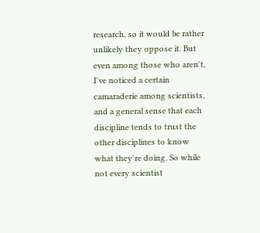research, so it would be rather unlikely they oppose it. But even among those who aren't, I've noticed a certain camaraderie among scientists, and a general sense that each discipline tends to trust the other disciplines to know what they're doing. So while not every scientist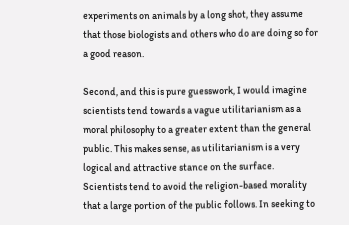experiments on animals by a long shot, they assume that those biologists and others who do are doing so for a good reason.

Second, and this is pure guesswork, I would imagine scientists tend towards a vague utilitarianism as a moral philosophy to a greater extent than the general public. This makes sense, as utilitarianism is a very logical and attractive stance on the surface. Scientists tend to avoid the religion-based morality that a large portion of the public follows. In seeking to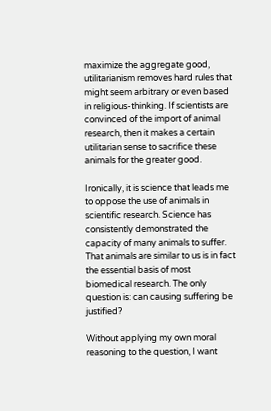maximize the aggregate good, utilitarianism removes hard rules that might seem arbitrary or even based in religious-thinking. If scientists are convinced of the import of animal research, then it makes a certain utilitarian sense to sacrifice these animals for the greater good.

Ironically, it is science that leads me to oppose the use of animals in scientific research. Science has consistently demonstrated the capacity of many animals to suffer. That animals are similar to us is in fact the essential basis of most biomedical research. The only question is: can causing suffering be justified?

Without applying my own moral reasoning to the question, I want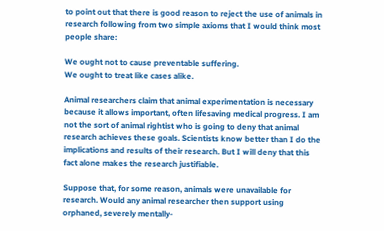to point out that there is good reason to reject the use of animals in research following from two simple axioms that I would think most people share:

We ought not to cause preventable suffering.
We ought to treat like cases alike.

Animal researchers claim that animal experimentation is necessary because it allows important, often lifesaving medical progress. I am not the sort of animal rightist who is going to deny that animal research achieves these goals. Scientists know better than I do the implications and results of their research. But I will deny that this fact alone makes the research justifiable.

Suppose that, for some reason, animals were unavailable for research. Would any animal researcher then support using orphaned, severely mentally-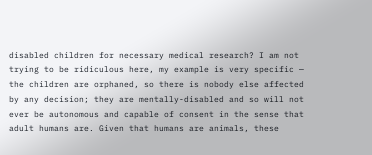disabled children for necessary medical research? I am not trying to be ridiculous here, my example is very specific — the children are orphaned, so there is nobody else affected by any decision; they are mentally-disabled and so will not ever be autonomous and capable of consent in the sense that adult humans are. Given that humans are animals, these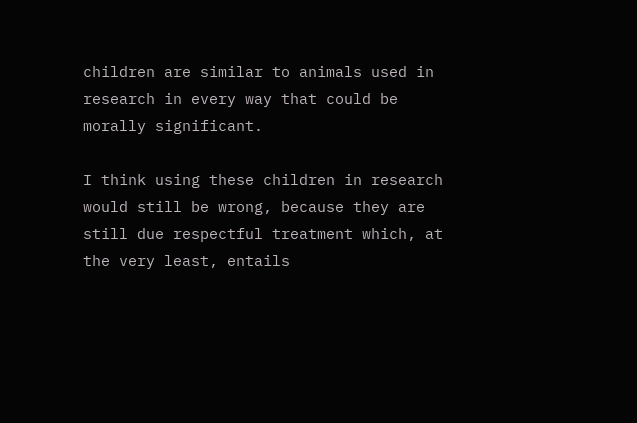children are similar to animals used in research in every way that could be morally significant.

I think using these children in research would still be wrong, because they are still due respectful treatment which, at the very least, entails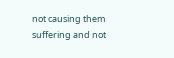not causing them suffering and not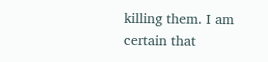killing them. I am certain that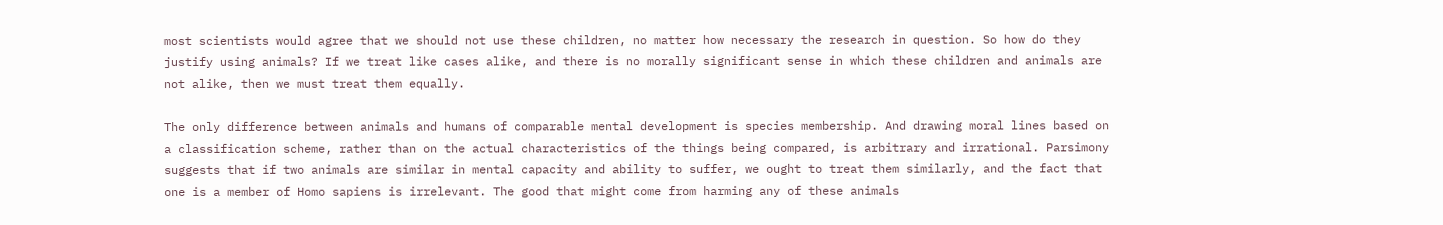most scientists would agree that we should not use these children, no matter how necessary the research in question. So how do they justify using animals? If we treat like cases alike, and there is no morally significant sense in which these children and animals are not alike, then we must treat them equally.

The only difference between animals and humans of comparable mental development is species membership. And drawing moral lines based on a classification scheme, rather than on the actual characteristics of the things being compared, is arbitrary and irrational. Parsimony suggests that if two animals are similar in mental capacity and ability to suffer, we ought to treat them similarly, and the fact that one is a member of Homo sapiens is irrelevant. The good that might come from harming any of these animals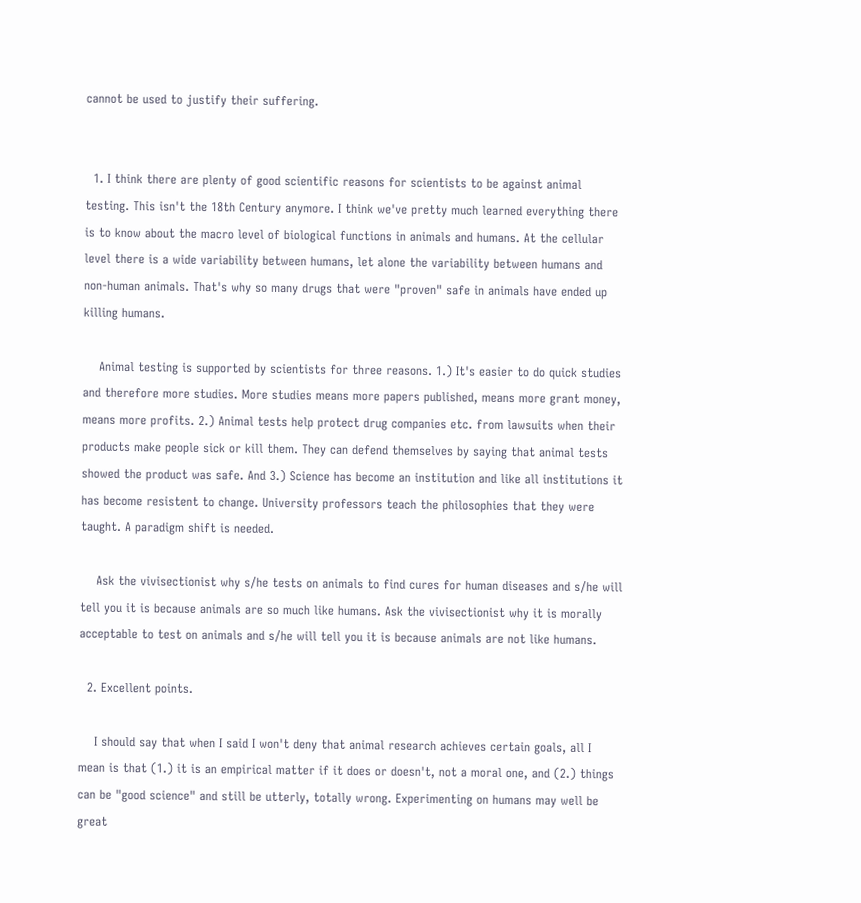cannot be used to justify their suffering.


  1. I think there are plenty of good scientific reasons for scientists to be against animal testing. This isn't the 18th Century anymore. I think we've pretty much learned everything there is to know about the macro level of biological functions in animals and humans. At the cellular level there is a wide variability between humans, let alone the variability between humans and non-human animals. That's why so many drugs that were "proven" safe in animals have ended up killing humans.

    Animal testing is supported by scientists for three reasons. 1.) It's easier to do quick studies and therefore more studies. More studies means more papers published, means more grant money, means more profits. 2.) Animal tests help protect drug companies etc. from lawsuits when their products make people sick or kill them. They can defend themselves by saying that animal tests showed the product was safe. And 3.) Science has become an institution and like all institutions it has become resistent to change. University professors teach the philosophies that they were taught. A paradigm shift is needed.

    Ask the vivisectionist why s/he tests on animals to find cures for human diseases and s/he will tell you it is because animals are so much like humans. Ask the vivisectionist why it is morally acceptable to test on animals and s/he will tell you it is because animals are not like humans.

  2. Excellent points.

    I should say that when I said I won't deny that animal research achieves certain goals, all I mean is that (1.) it is an empirical matter if it does or doesn't, not a moral one, and (2.) things can be "good science" and still be utterly, totally wrong. Experimenting on humans may well be great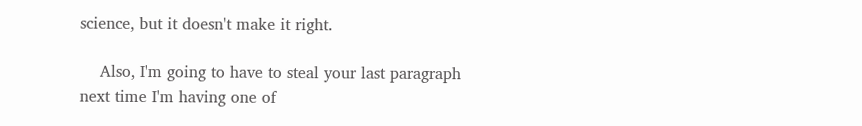science, but it doesn't make it right.

    Also, I'm going to have to steal your last paragraph next time I'm having one of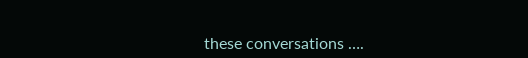these conversations ….